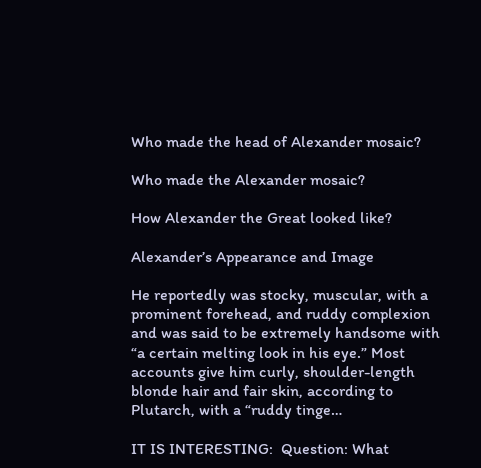Who made the head of Alexander mosaic?

Who made the Alexander mosaic?

How Alexander the Great looked like?

Alexander’s Appearance and Image

He reportedly was stocky, muscular, with a prominent forehead, and ruddy complexion and was said to be extremely handsome with “a certain melting look in his eye.” Most accounts give him curly, shoulder-length blonde hair and fair skin, according to Plutarch, with a “ruddy tinge…

IT IS INTERESTING:  Question: What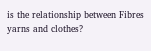is the relationship between Fibres yarns and clothes?